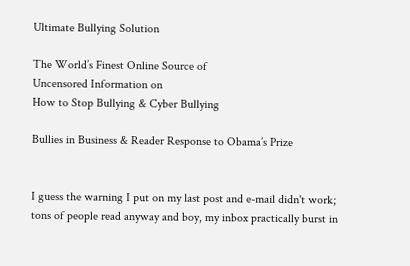Ultimate Bullying Solution

The World’s Finest Online Source of
Uncensored Information on
How to Stop Bullying & Cyber Bullying

Bullies in Business & Reader Response to Obama’s Prize


I guess the warning I put on my last post and e-mail didn't work; tons of people read anyway and boy, my inbox practically burst in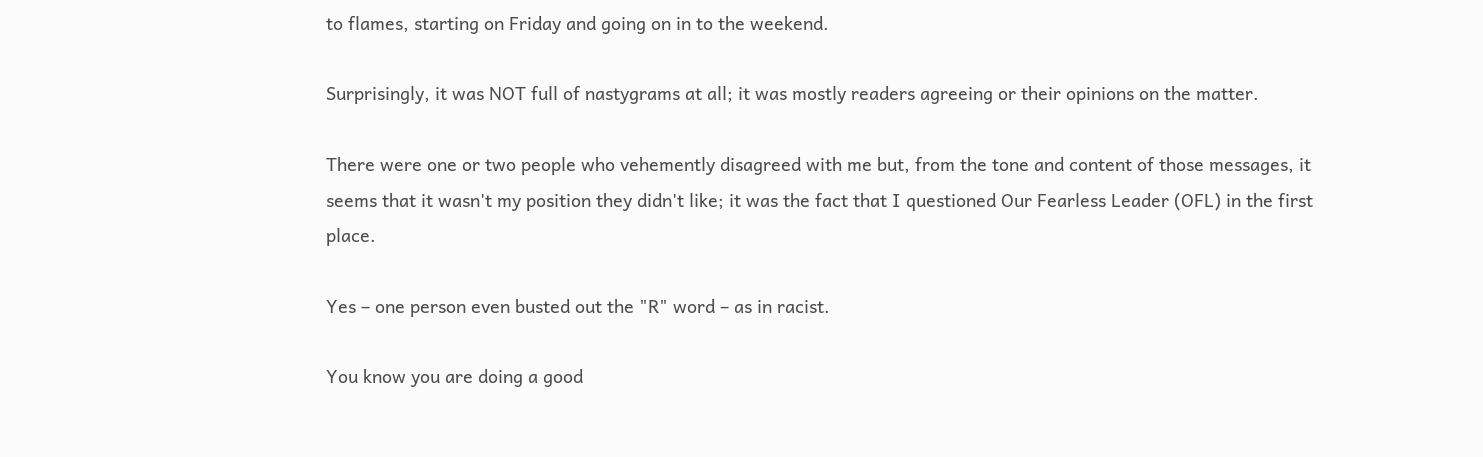to flames, starting on Friday and going on in to the weekend.

Surprisingly, it was NOT full of nastygrams at all; it was mostly readers agreeing or their opinions on the matter.

There were one or two people who vehemently disagreed with me but, from the tone and content of those messages, it seems that it wasn't my position they didn't like; it was the fact that I questioned Our Fearless Leader (OFL) in the first place.

Yes – one person even busted out the "R" word – as in racist.

You know you are doing a good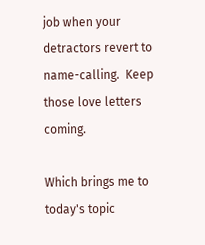job when your detractors revert to name-calling.  Keep those love letters coming.

Which brings me to today's topic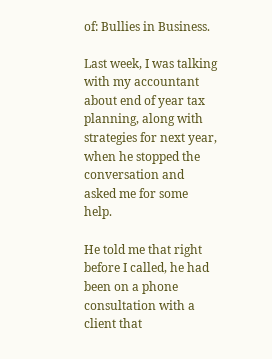of: Bullies in Business.

Last week, I was talking with my accountant about end of year tax planning, along with strategies for next year, when he stopped the conversation and asked me for some help.

He told me that right before I called, he had been on a phone consultation with a client that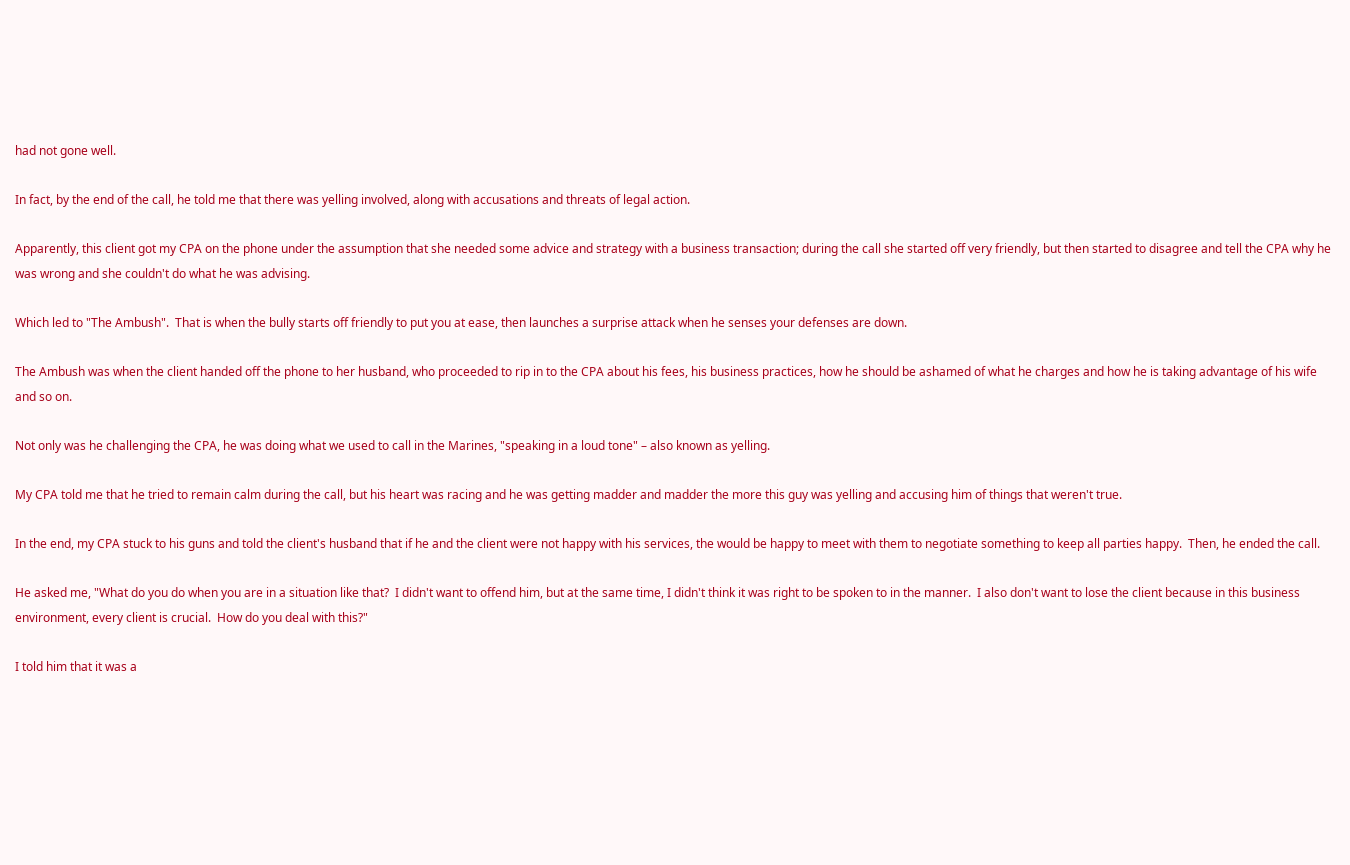had not gone well.

In fact, by the end of the call, he told me that there was yelling involved, along with accusations and threats of legal action.

Apparently, this client got my CPA on the phone under the assumption that she needed some advice and strategy with a business transaction; during the call she started off very friendly, but then started to disagree and tell the CPA why he was wrong and she couldn't do what he was advising.

Which led to "The Ambush".  That is when the bully starts off friendly to put you at ease, then launches a surprise attack when he senses your defenses are down.

The Ambush was when the client handed off the phone to her husband, who proceeded to rip in to the CPA about his fees, his business practices, how he should be ashamed of what he charges and how he is taking advantage of his wife and so on.

Not only was he challenging the CPA, he was doing what we used to call in the Marines, "speaking in a loud tone" – also known as yelling.

My CPA told me that he tried to remain calm during the call, but his heart was racing and he was getting madder and madder the more this guy was yelling and accusing him of things that weren't true.

In the end, my CPA stuck to his guns and told the client's husband that if he and the client were not happy with his services, the would be happy to meet with them to negotiate something to keep all parties happy.  Then, he ended the call.

He asked me, "What do you do when you are in a situation like that?  I didn't want to offend him, but at the same time, I didn't think it was right to be spoken to in the manner.  I also don't want to lose the client because in this business environment, every client is crucial.  How do you deal with this?"

I told him that it was a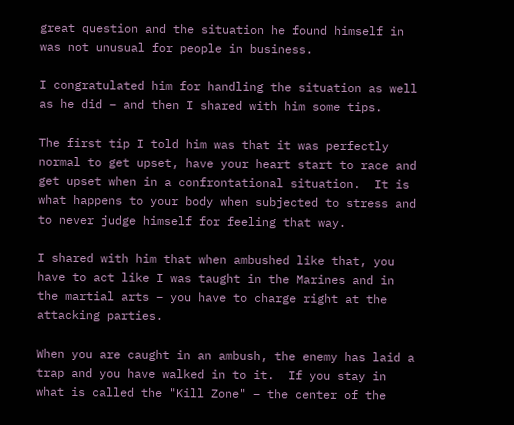great question and the situation he found himself in was not unusual for people in business.

I congratulated him for handling the situation as well as he did – and then I shared with him some tips.

The first tip I told him was that it was perfectly normal to get upset, have your heart start to race and get upset when in a confrontational situation.  It is what happens to your body when subjected to stress and to never judge himself for feeling that way.

I shared with him that when ambushed like that, you have to act like I was taught in the Marines and in the martial arts – you have to charge right at the attacking parties.

When you are caught in an ambush, the enemy has laid a trap and you have walked in to it.  If you stay in what is called the "Kill Zone" – the center of the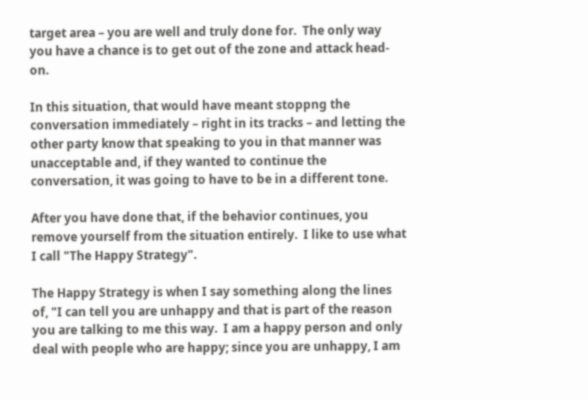target area – you are well and truly done for.  The only way you have a chance is to get out of the zone and attack head-on.

In this situation, that would have meant stoppng the conversation immediately – right in its tracks – and letting the other party know that speaking to you in that manner was unacceptable and, if they wanted to continue the conversation, it was going to have to be in a different tone.

After you have done that, if the behavior continues, you remove yourself from the situation entirely.  I like to use what I call "The Happy Strategy".

The Happy Strategy is when I say something along the lines of, "I can tell you are unhappy and that is part of the reason you are talking to me this way.  I am a happy person and only deal with people who are happy; since you are unhappy, I am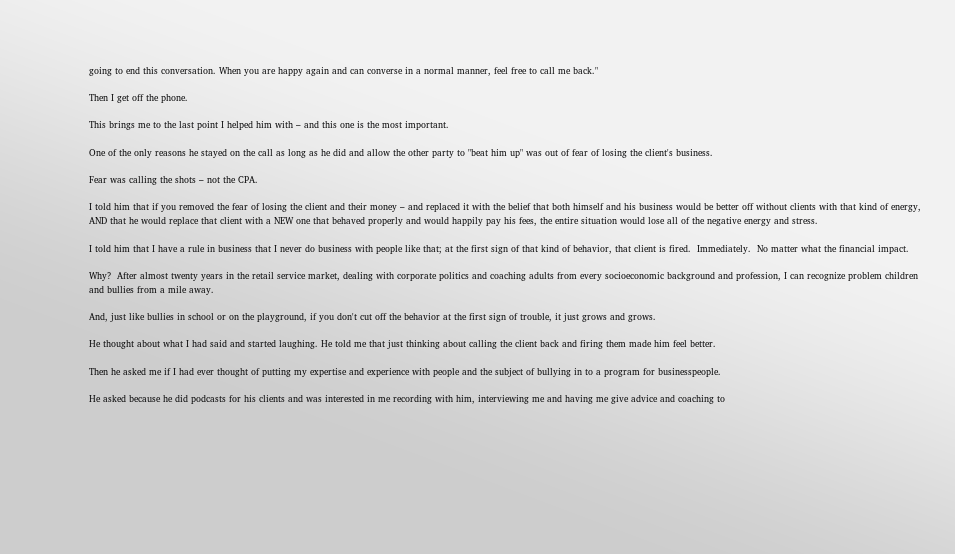going to end this conversation. When you are happy again and can converse in a normal manner, feel free to call me back."

Then I get off the phone.

This brings me to the last point I helped him with – and this one is the most important.

One of the only reasons he stayed on the call as long as he did and allow the other party to "beat him up" was out of fear of losing the client's business.

Fear was calling the shots – not the CPA.

I told him that if you removed the fear of losing the client and their money – and replaced it with the belief that both himself and his business would be better off without clients with that kind of energy, AND that he would replace that client with a NEW one that behaved properly and would happily pay his fees, the entire situation would lose all of the negative energy and stress.

I told him that I have a rule in business that I never do business with people like that; at the first sign of that kind of behavior, that client is fired.  Immediately.  No matter what the financial impact.

Why?  After almost twenty years in the retail service market, dealing with corporate politics and coaching adults from every socioeconomic background and profession, I can recognize problem children and bullies from a mile away.

And, just like bullies in school or on the playground, if you don't cut off the behavior at the first sign of trouble, it just grows and grows.

He thought about what I had said and started laughing. He told me that just thinking about calling the client back and firing them made him feel better.

Then he asked me if I had ever thought of putting my expertise and experience with people and the subject of bullying in to a program for businesspeople.

He asked because he did podcasts for his clients and was interested in me recording with him, interviewing me and having me give advice and coaching to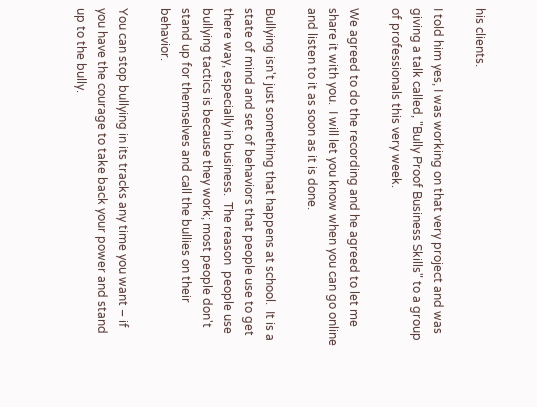his clients.

I told him yes, I was working on that very project and was giving a talk called, "Bully Proof Business Skills" to a group of professionals this very week.

We agreed to do the recording and he agreed to let me share it with you.  I will let you know when you can go online and listen to it as soon as it is done.

Bullying isn't just something that happens at school.  It is a state of mind and set of behaviors that people use to get there way, especially in business.  The reason  people use bullying tactics is because they work; most people don't stand up for themselves and call the bullies on their behavior.

You can stop bullying in its tracks any time you want – if you have the courage to take back your power and stand up to the bully.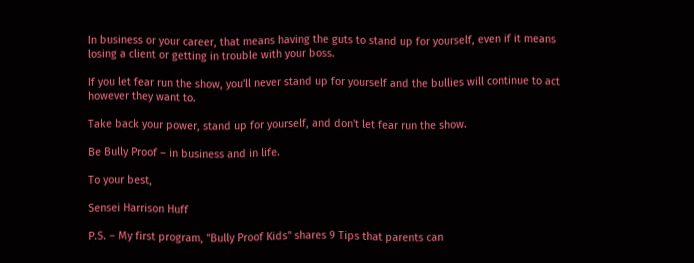In business or your career, that means having the guts to stand up for yourself, even if it means losing a client or getting in trouble with your boss.

If you let fear run the show, you'll never stand up for yourself and the bullies will continue to act however they want to.

Take back your power, stand up for yourself, and don't let fear run the show.

Be Bully Proof – in business and in life.

To your best,

Sensei Harrison Huff

P.S. – My first program, "Bully Proof Kids" shares 9 Tips that parents can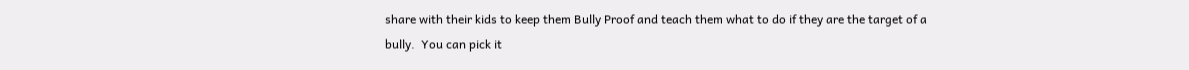share with their kids to keep them Bully Proof and teach them what to do if they are the target of a bully.  You can pick it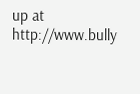up at http://www.bully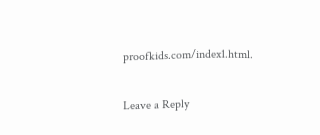proofkids.com/index1.html.


Leave a Reply